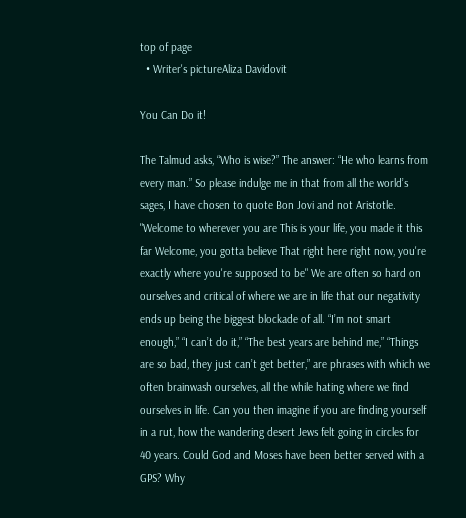top of page
  • Writer's pictureAliza Davidovit

You Can Do it!

The Talmud asks, “Who is wise?” The answer: “He who learns from every man.” So please indulge me in that from all the world’s sages, I have chosen to quote Bon Jovi and not Aristotle. "Welcome to wherever you are This is your life, you made it this far Welcome, you gotta believe That right here right now, you're exactly where you're supposed to be" We are often so hard on ourselves and critical of where we are in life that our negativity ends up being the biggest blockade of all. “I’m not smart enough,” “I can’t do it,” “The best years are behind me,” “Things are so bad, they just can’t get better,” are phrases with which we often brainwash ourselves, all the while hating where we find ourselves in life. Can you then imagine if you are finding yourself in a rut, how the wandering desert Jews felt going in circles for 40 years. Could God and Moses have been better served with a GPS? Why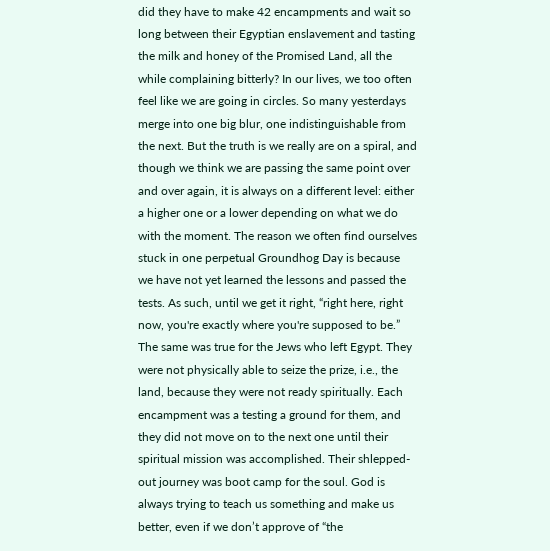did they have to make 42 encampments and wait so long between their Egyptian enslavement and tasting the milk and honey of the Promised Land, all the while complaining bitterly? In our lives, we too often feel like we are going in circles. So many yesterdays merge into one big blur, one indistinguishable from the next. But the truth is we really are on a spiral, and though we think we are passing the same point over and over again, it is always on a different level: either a higher one or a lower depending on what we do with the moment. The reason we often find ourselves stuck in one perpetual Groundhog Day is because we have not yet learned the lessons and passed the tests. As such, until we get it right, “right here, right now, you're exactly where you're supposed to be.” The same was true for the Jews who left Egypt. They were not physically able to seize the prize, i.e., the land, because they were not ready spiritually. Each encampment was a testing a ground for them, and they did not move on to the next one until their spiritual mission was accomplished. Their shlepped-out journey was boot camp for the soul. God is always trying to teach us something and make us better, even if we don’t approve of “the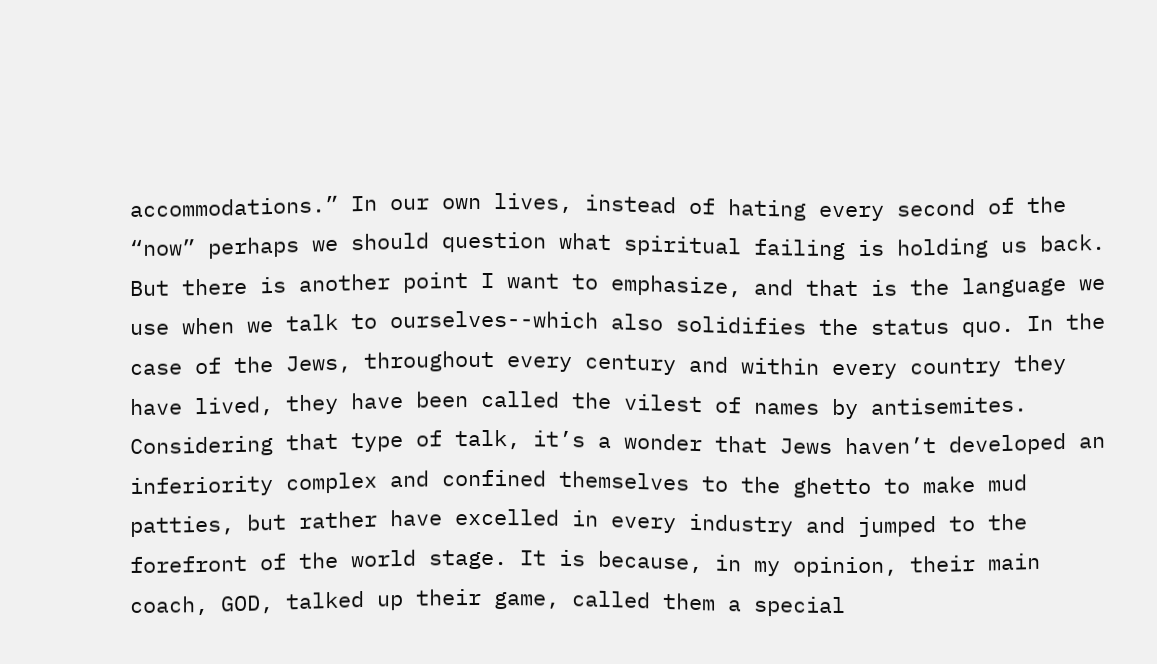accommodations.” In our own lives, instead of hating every second of the “now” perhaps we should question what spiritual failing is holding us back. But there is another point I want to emphasize, and that is the language we use when we talk to ourselves--which also solidifies the status quo. In the case of the Jews, throughout every century and within every country they have lived, they have been called the vilest of names by antisemites. Considering that type of talk, it’s a wonder that Jews haven’t developed an inferiority complex and confined themselves to the ghetto to make mud patties, but rather have excelled in every industry and jumped to the forefront of the world stage. It is because, in my opinion, their main coach, GOD, talked up their game, called them a special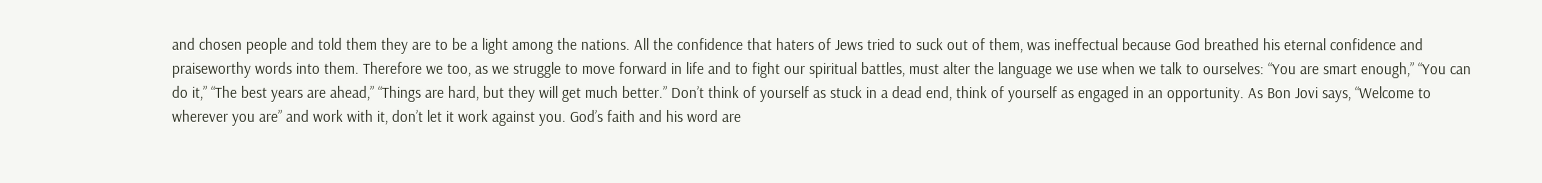and chosen people and told them they are to be a light among the nations. All the confidence that haters of Jews tried to suck out of them, was ineffectual because God breathed his eternal confidence and praiseworthy words into them. Therefore we too, as we struggle to move forward in life and to fight our spiritual battles, must alter the language we use when we talk to ourselves: “You are smart enough,” “You can do it,” “The best years are ahead,” “Things are hard, but they will get much better.” Don’t think of yourself as stuck in a dead end, think of yourself as engaged in an opportunity. As Bon Jovi says, “Welcome to wherever you are” and work with it, don’t let it work against you. God’s faith and his word are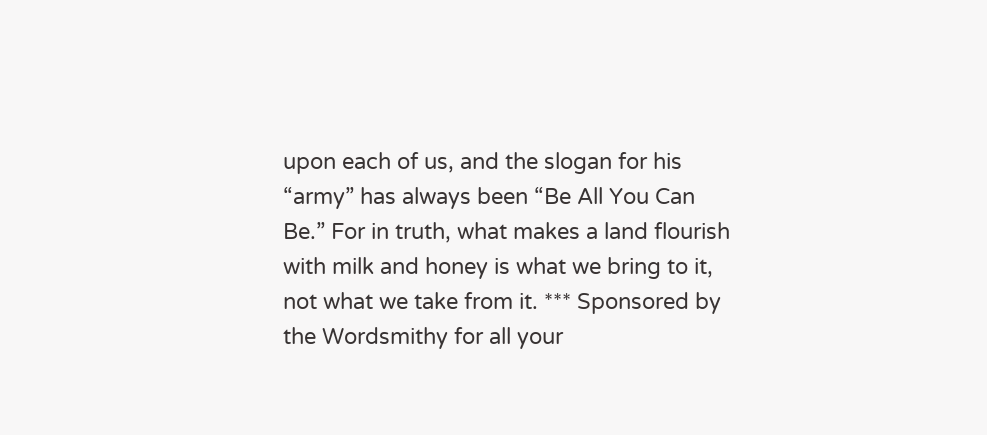upon each of us, and the slogan for his “army” has always been “Be All You Can Be.” For in truth, what makes a land flourish with milk and honey is what we bring to it, not what we take from it. *** Sponsored by the Wordsmithy for all your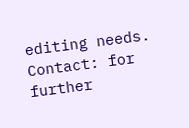editing needs. Contact: for further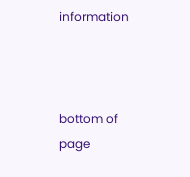information



bottom of page